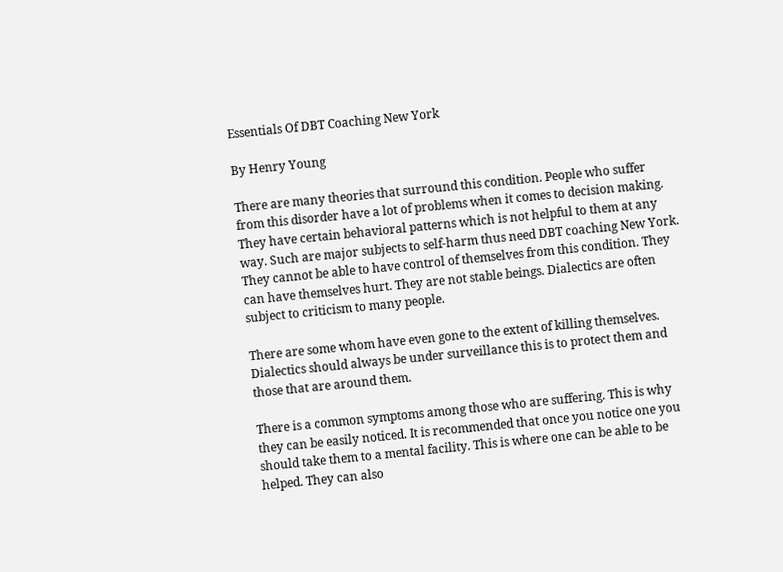Essentials Of DBT Coaching New York

By Henry Young

There are many theories that surround this condition. People who suffer from this disorder have a lot of problems when it comes to decision making. They have certain behavioral patterns which is not helpful to them at any way. Such are major subjects to self-harm thus need DBT coaching New York. They cannot be able to have control of themselves from this condition. They can have themselves hurt. They are not stable beings. Dialectics are often subject to criticism to many people.

There are some whom have even gone to the extent of killing themselves. Dialectics should always be under surveillance this is to protect them and those that are around them.

There is a common symptoms among those who are suffering. This is why they can be easily noticed. It is recommended that once you notice one you should take them to a mental facility. This is where one can be able to be helped. They can also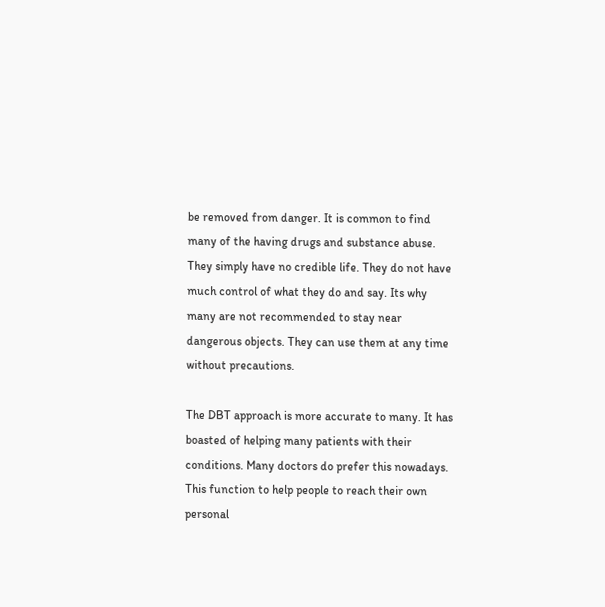be removed from danger. It is common to find many of the having drugs and substance abuse. They simply have no credible life. They do not have much control of what they do and say. Its why many are not recommended to stay near dangerous objects. They can use them at any time without precautions.

The DBT approach is more accurate to many. It has boasted of helping many patients with their conditions. Many doctors do prefer this nowadays. This function to help people to reach their own personal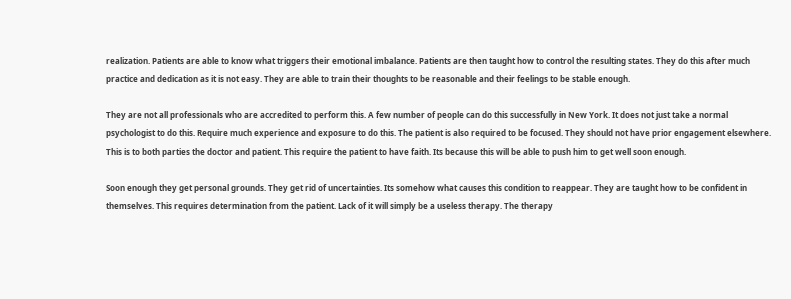realization. Patients are able to know what triggers their emotional imbalance. Patients are then taught how to control the resulting states. They do this after much practice and dedication as it is not easy. They are able to train their thoughts to be reasonable and their feelings to be stable enough.

They are not all professionals who are accredited to perform this. A few number of people can do this successfully in New York. It does not just take a normal psychologist to do this. Require much experience and exposure to do this. The patient is also required to be focused. They should not have prior engagement elsewhere. This is to both parties the doctor and patient. This require the patient to have faith. Its because this will be able to push him to get well soon enough.

Soon enough they get personal grounds. They get rid of uncertainties. Its somehow what causes this condition to reappear. They are taught how to be confident in themselves. This requires determination from the patient. Lack of it will simply be a useless therapy. The therapy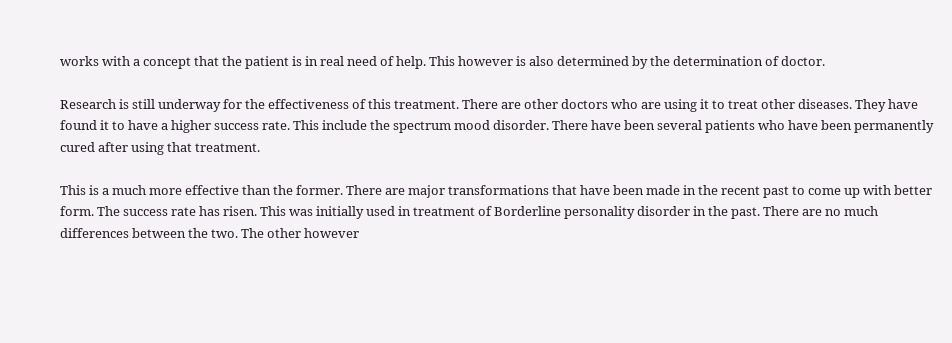works with a concept that the patient is in real need of help. This however is also determined by the determination of doctor.

Research is still underway for the effectiveness of this treatment. There are other doctors who are using it to treat other diseases. They have found it to have a higher success rate. This include the spectrum mood disorder. There have been several patients who have been permanently cured after using that treatment.

This is a much more effective than the former. There are major transformations that have been made in the recent past to come up with better form. The success rate has risen. This was initially used in treatment of Borderline personality disorder in the past. There are no much differences between the two. The other however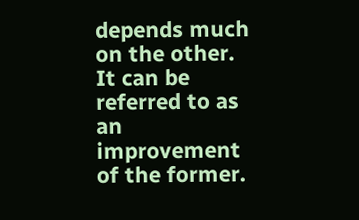depends much on the other. It can be referred to as an improvement of the former.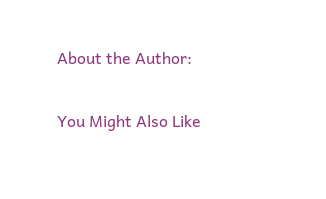About the Author:

You Might Also Like